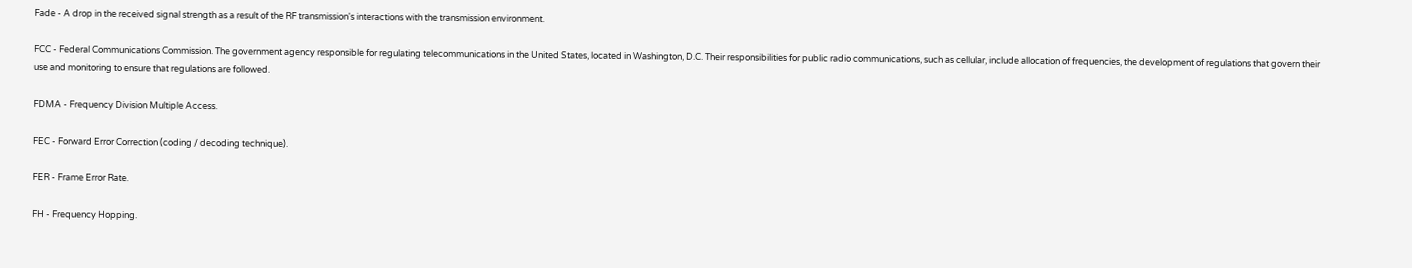Fade - A drop in the received signal strength as a result of the RF transmission's interactions with the transmission environment.

FCC - Federal Communications Commission. The government agency responsible for regulating telecommunications in the United States, located in Washington, D.C. Their responsibilities for public radio communications, such as cellular, include allocation of frequencies, the development of regulations that govern their use and monitoring to ensure that regulations are followed.

FDMA - Frequency Division Multiple Access.

FEC - Forward Error Correction (coding / decoding technique).

FER - Frame Error Rate.

FH - Frequency Hopping.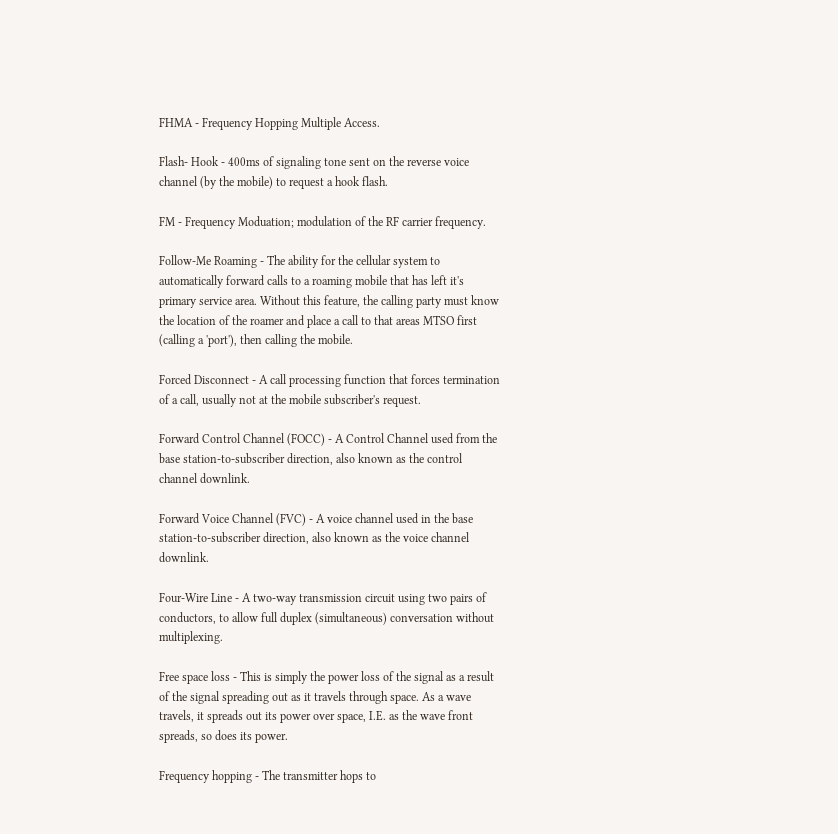FHMA - Frequency Hopping Multiple Access.

Flash- Hook - 400ms of signaling tone sent on the reverse voice channel (by the mobile) to request a hook flash.

FM - Frequency Moduation; modulation of the RF carrier frequency.

Follow-Me Roaming - The ability for the cellular system to automatically forward calls to a roaming mobile that has left it's primary service area. Without this feature, the calling party must know the location of the roamer and place a call to that areas MTSO first (calling a 'port'), then calling the mobile.

Forced Disconnect - A call processing function that forces termination of a call, usually not at the mobile subscriber's request.

Forward Control Channel (FOCC) - A Control Channel used from the base station-to-subscriber direction, also known as the control channel downlink.

Forward Voice Channel (FVC) - A voice channel used in the base station-to-subscriber direction, also known as the voice channel downlink.

Four-Wire Line - A two-way transmission circuit using two pairs of conductors, to allow full duplex (simultaneous) conversation without multiplexing.

Free space loss - This is simply the power loss of the signal as a result of the signal spreading out as it travels through space. As a wave travels, it spreads out its power over space, I.E. as the wave front spreads, so does its power.

Frequency hopping - The transmitter hops to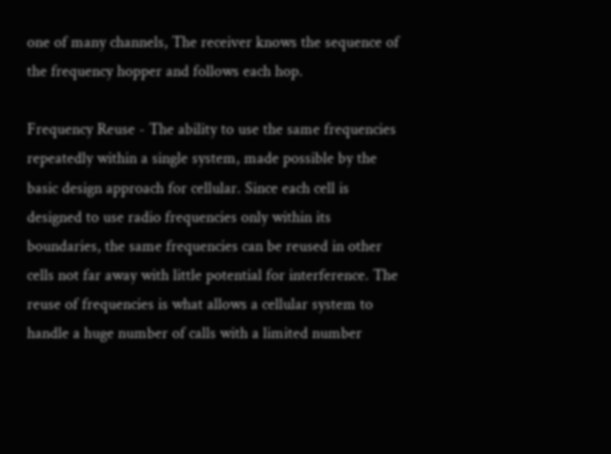one of many channels, The receiver knows the sequence of the frequency hopper and follows each hop.

Frequency Reuse - The ability to use the same frequencies repeatedly within a single system, made possible by the basic design approach for cellular. Since each cell is designed to use radio frequencies only within its boundaries, the same frequencies can be reused in other cells not far away with little potential for interference. The reuse of frequencies is what allows a cellular system to handle a huge number of calls with a limited number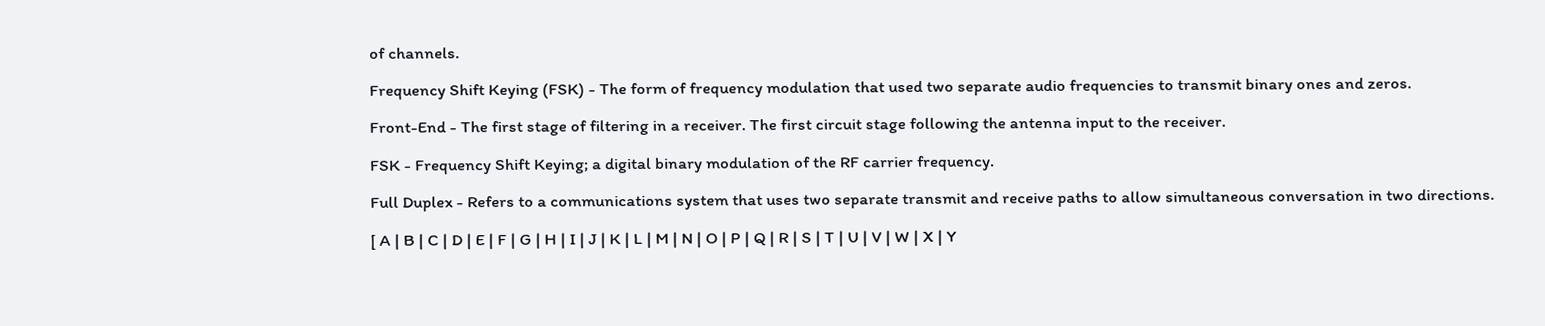of channels.

Frequency Shift Keying (FSK) - The form of frequency modulation that used two separate audio frequencies to transmit binary ones and zeros.

Front-End - The first stage of filtering in a receiver. The first circuit stage following the antenna input to the receiver.

FSK - Frequency Shift Keying; a digital binary modulation of the RF carrier frequency.

Full Duplex - Refers to a communications system that uses two separate transmit and receive paths to allow simultaneous conversation in two directions.

[ A | B | C | D | E | F | G | H | I | J | K | L | M | N | O | P | Q | R | S | T | U | V | W | X | Y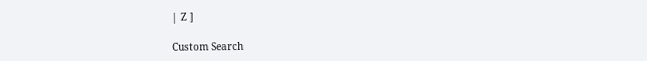| Z ]

Custom Search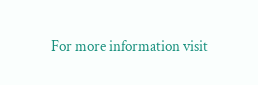For more information visit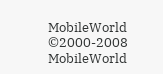MobileWorld
©2000-2008 MobileWorld